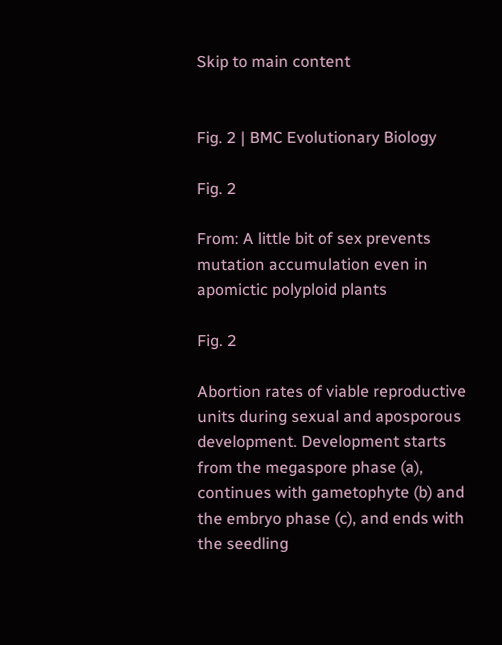Skip to main content


Fig. 2 | BMC Evolutionary Biology

Fig. 2

From: A little bit of sex prevents mutation accumulation even in apomictic polyploid plants

Fig. 2

Abortion rates of viable reproductive units during sexual and aposporous development. Development starts from the megaspore phase (a), continues with gametophyte (b) and the embryo phase (c), and ends with the seedling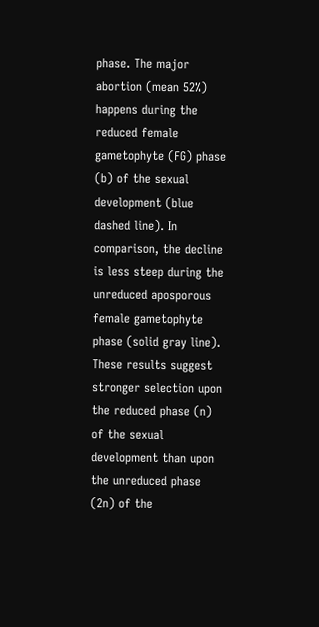phase. The major abortion (mean 52%) happens during the reduced female gametophyte (FG) phase (b) of the sexual development (blue dashed line). In comparison, the decline is less steep during the unreduced aposporous female gametophyte phase (solid gray line). These results suggest stronger selection upon the reduced phase (n) of the sexual development than upon the unreduced phase (2n) of the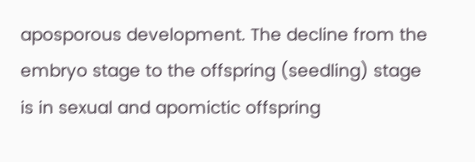aposporous development. The decline from the embryo stage to the offspring (seedling) stage is in sexual and apomictic offspring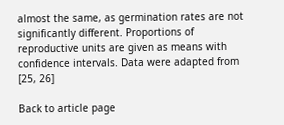almost the same, as germination rates are not significantly different. Proportions of reproductive units are given as means with confidence intervals. Data were adapted from [25, 26]

Back to article page